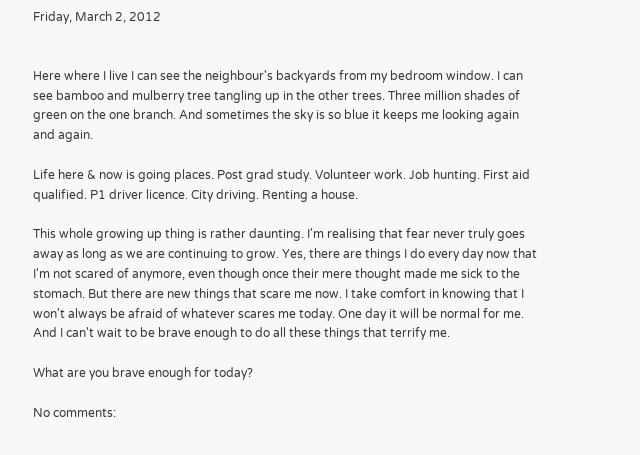Friday, March 2, 2012


Here where I live I can see the neighbour's backyards from my bedroom window. I can see bamboo and mulberry tree tangling up in the other trees. Three million shades of green on the one branch. And sometimes the sky is so blue it keeps me looking again and again.

Life here & now is going places. Post grad study. Volunteer work. Job hunting. First aid qualified. P1 driver licence. City driving. Renting a house.

This whole growing up thing is rather daunting. I'm realising that fear never truly goes away as long as we are continuing to grow. Yes, there are things I do every day now that I'm not scared of anymore, even though once their mere thought made me sick to the stomach. But there are new things that scare me now. I take comfort in knowing that I won't always be afraid of whatever scares me today. One day it will be normal for me. And I can't wait to be brave enough to do all these things that terrify me.

What are you brave enough for today?

No comments: